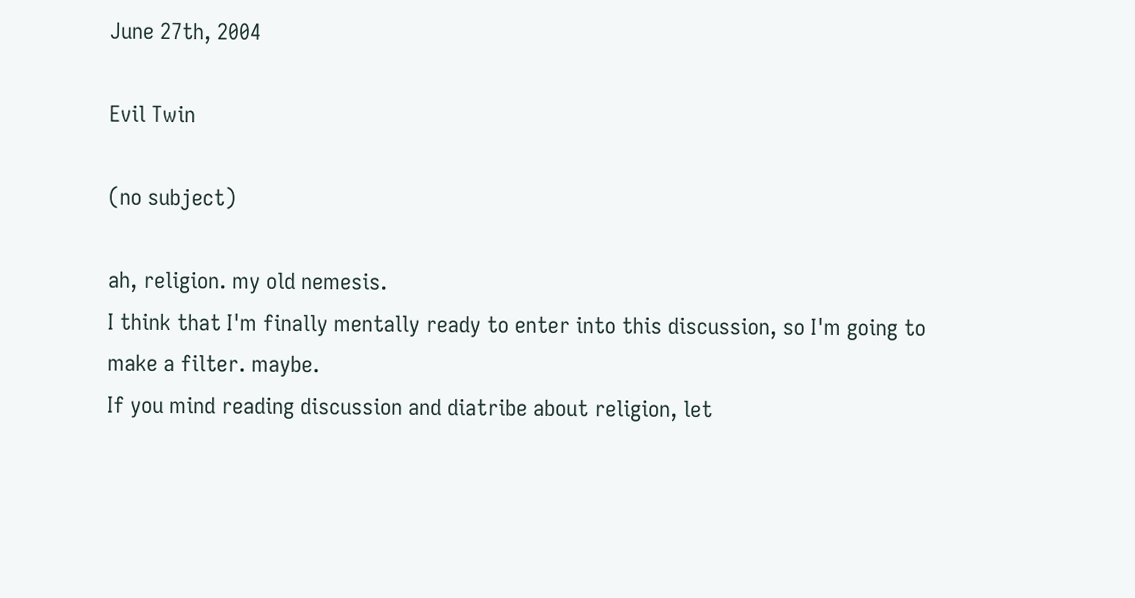June 27th, 2004

Evil Twin

(no subject)

ah, religion. my old nemesis.
I think that I'm finally mentally ready to enter into this discussion, so I'm going to make a filter. maybe.
If you mind reading discussion and diatribe about religion, let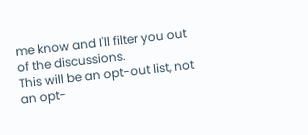me know and I'll filter you out of the discussions.
This will be an opt-out list, not an opt-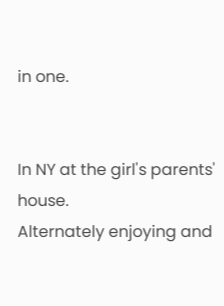in one.


In NY at the girl's parents' house.
Alternately enjoying and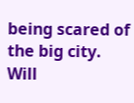being scared of the big city.
Will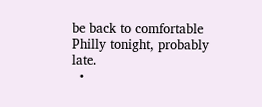be back to comfortable Philly tonight, probably late.
  •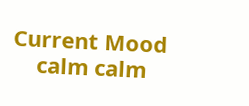Current Mood
    calm calm